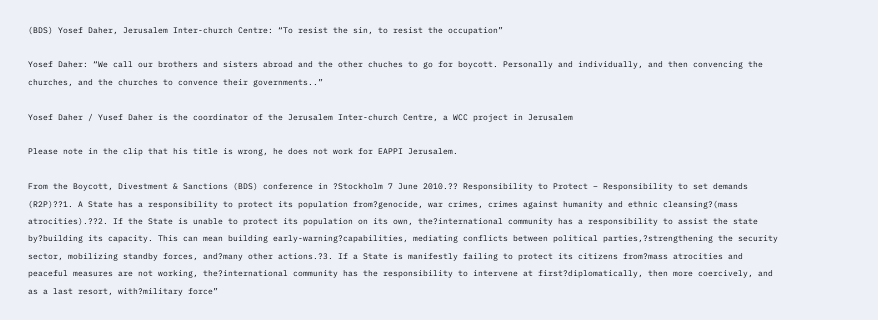(BDS) Yosef Daher, Jerusalem Inter-church Centre: “To resist the sin, to resist the occupation”

Yosef Daher: “We call our brothers and sisters abroad and the other chuches to go for boycott. Personally and individually, and then convencing the churches, and the churches to convence their governments..”

Yosef Daher / Yusef Daher is the coordinator of the Jerusalem Inter-church Centre, a WCC project in Jerusalem

Please note in the clip that his title is wrong, he does not work for EAPPI Jerusalem.

From the Boycott, Divestment & Sanctions (BDS) conference in ?Stockholm 7 June 2010.?? Responsibility to Protect – Responsibility to set demands (R2P)??1. A State has a responsibility to protect its population from?genocide, war crimes, crimes against humanity and ethnic cleansing?(mass atrocities).??2. If the State is unable to protect its population on its own, the?international community has a responsibility to assist the state by?building its capacity. This can mean building early-warning?capabilities, mediating conflicts between political parties,?strengthening the security sector, mobilizing standby forces, and?many other actions.?3. If a State is manifestly failing to protect its citizens from?mass atrocities and peaceful measures are not working, the?international community has the responsibility to intervene at first?diplomatically, then more coercively, and as a last resort, with?military force”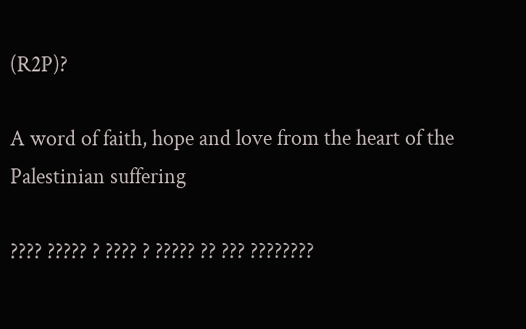(R2P)?

A word of faith, hope and love from the heart of the Palestinian suffering

???? ????? ? ???? ? ????? ?? ??? ????????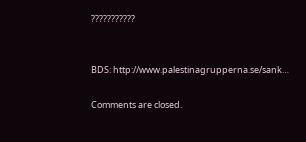???????????


BDS: http://www.palestinagrupperna.se/sank…

Comments are closed.